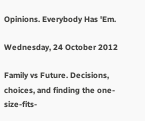Opinions. Everybody Has 'Em.

Wednesday, 24 October 2012

Family vs Future. Decisions, choices, and finding the one-size-fits-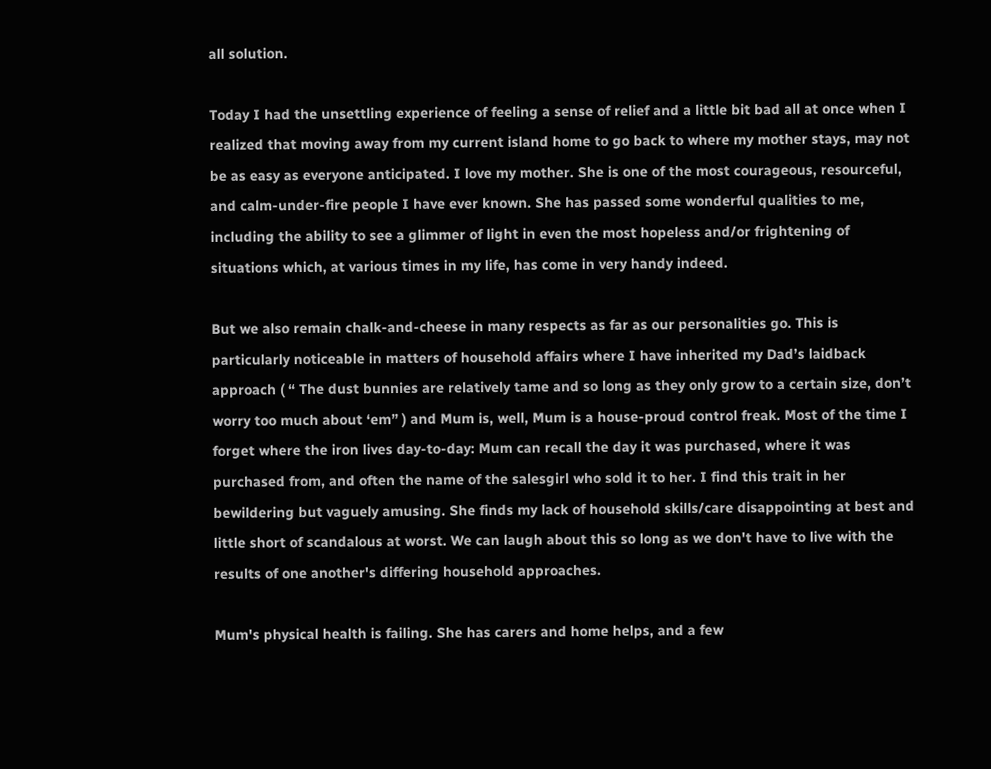all solution.

Today I had the unsettling experience of feeling a sense of relief and a little bit bad all at once when I realized that moving away from my current island home to go back to where my mother stays, may not be as easy as everyone anticipated. I love my mother. She is one of the most courageous, resourceful, and calm-under-fire people I have ever known. She has passed some wonderful qualities to me, including the ability to see a glimmer of light in even the most hopeless and/or frightening of situations which, at various times in my life, has come in very handy indeed.

But we also remain chalk-and-cheese in many respects as far as our personalities go. This is particularly noticeable in matters of household affairs where I have inherited my Dad’s laidback approach ( “ The dust bunnies are relatively tame and so long as they only grow to a certain size, don’t worry too much about ‘em” ) and Mum is, well, Mum is a house-proud control freak. Most of the time I forget where the iron lives day-to-day: Mum can recall the day it was purchased, where it was purchased from, and often the name of the salesgirl who sold it to her. I find this trait in her bewildering but vaguely amusing. She finds my lack of household skills/care disappointing at best and little short of scandalous at worst. We can laugh about this so long as we don't have to live with the results of one another's differing household approaches.

Mum's physical health is failing. She has carers and home helps, and a few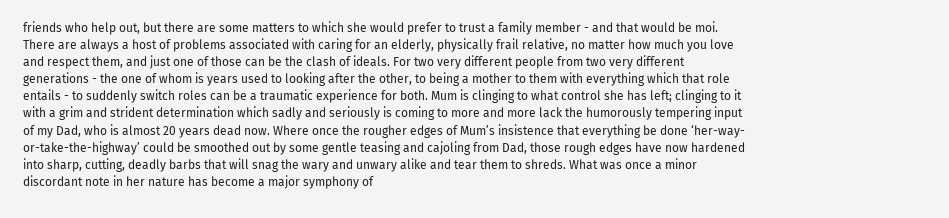friends who help out, but there are some matters to which she would prefer to trust a family member - and that would be moi. There are always a host of problems associated with caring for an elderly, physically frail relative, no matter how much you love and respect them, and just one of those can be the clash of ideals. For two very different people from two very different generations - the one of whom is years used to looking after the other, to being a mother to them with everything which that role entails - to suddenly switch roles can be a traumatic experience for both. Mum is clinging to what control she has left; clinging to it with a grim and strident determination which sadly and seriously is coming to more and more lack the humorously tempering input of my Dad, who is almost 20 years dead now. Where once the rougher edges of Mum’s insistence that everything be done ‘her-way-or-take-the-highway’ could be smoothed out by some gentle teasing and cajoling from Dad, those rough edges have now hardened into sharp, cutting, deadly barbs that will snag the wary and unwary alike and tear them to shreds. What was once a minor discordant note in her nature has become a major symphony of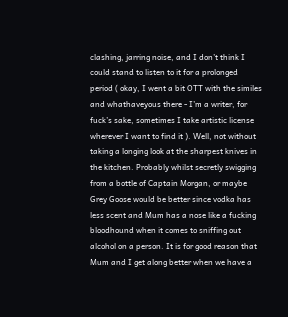clashing, jarring noise, and I don’t think I could stand to listen to it for a prolonged period ( okay, I went a bit OTT with the similes and whathaveyous there - I’m a writer, for fuck’s sake, sometimes I take artistic license wherever I want to find it ). Well, not without taking a longing look at the sharpest knives in the kitchen. Probably whilst secretly swigging from a bottle of Captain Morgan, or maybe Grey Goose would be better since vodka has less scent and Mum has a nose like a fucking bloodhound when it comes to sniffing out alcohol on a person. It is for good reason that Mum and I get along better when we have a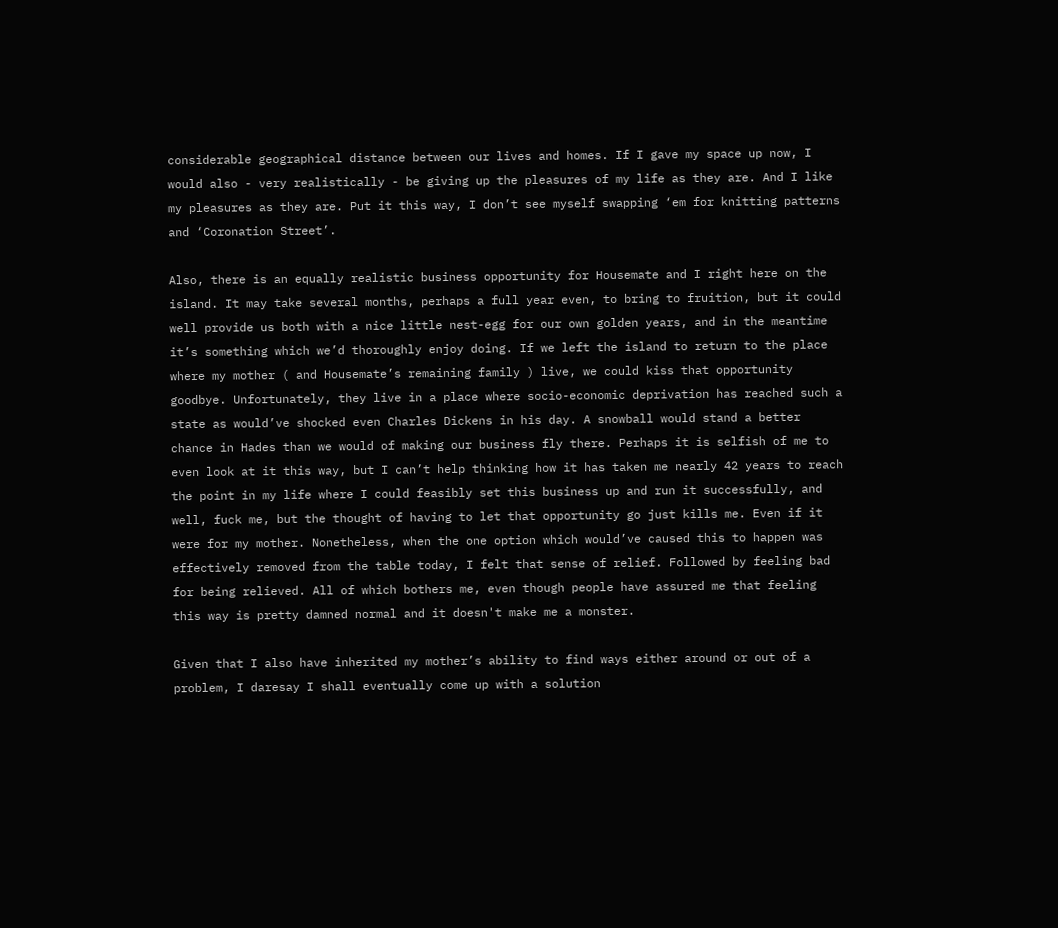considerable geographical distance between our lives and homes. If I gave my space up now, I would also - very realistically - be giving up the pleasures of my life as they are. And I like my pleasures as they are. Put it this way, I don’t see myself swapping ‘em for knitting patterns and ‘Coronation Street’.

Also, there is an equally realistic business opportunity for Housemate and I right here on the island. It may take several months, perhaps a full year even, to bring to fruition, but it could well provide us both with a nice little nest-egg for our own golden years, and in the meantime it’s something which we’d thoroughly enjoy doing. If we left the island to return to the place where my mother ( and Housemate’s remaining family ) live, we could kiss that opportunity goodbye. Unfortunately, they live in a place where socio-economic deprivation has reached such a state as would’ve shocked even Charles Dickens in his day. A snowball would stand a better chance in Hades than we would of making our business fly there. Perhaps it is selfish of me to even look at it this way, but I can’t help thinking how it has taken me nearly 42 years to reach the point in my life where I could feasibly set this business up and run it successfully, and well, fuck me, but the thought of having to let that opportunity go just kills me. Even if it were for my mother. Nonetheless, when the one option which would’ve caused this to happen was effectively removed from the table today, I felt that sense of relief. Followed by feeling bad for being relieved. All of which bothers me, even though people have assured me that feeling this way is pretty damned normal and it doesn't make me a monster.

Given that I also have inherited my mother’s ability to find ways either around or out of a problem, I daresay I shall eventually come up with a solution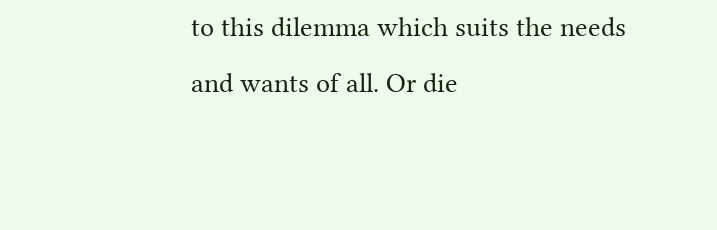to this dilemma which suits the needs and wants of all. Or die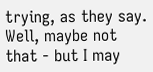trying, as they say. Well, maybe not that - but I may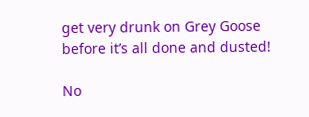get very drunk on Grey Goose before it’s all done and dusted!

No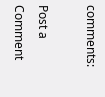comments:

Post a Comment